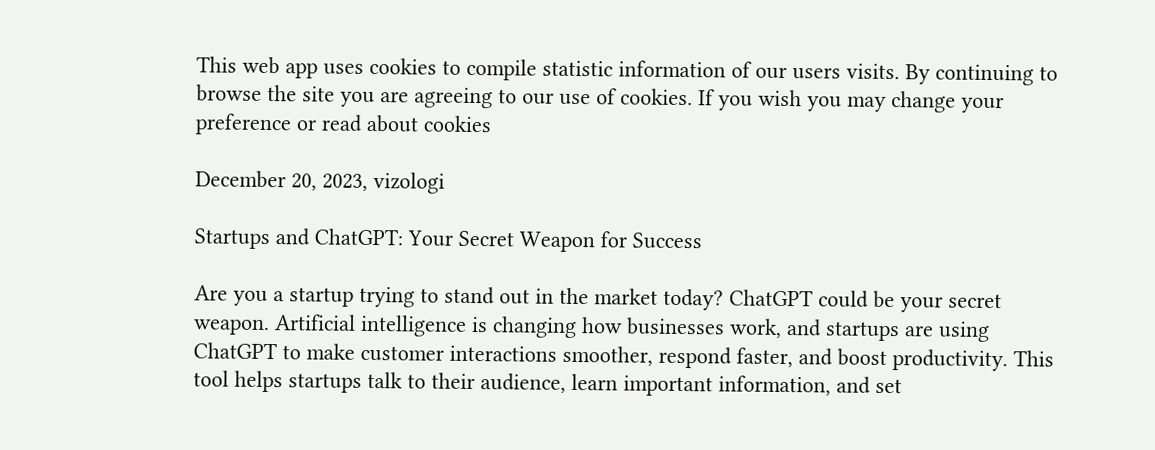This web app uses cookies to compile statistic information of our users visits. By continuing to browse the site you are agreeing to our use of cookies. If you wish you may change your preference or read about cookies

December 20, 2023, vizologi

Startups and ChatGPT: Your Secret Weapon for Success

Are you a startup trying to stand out in the market today? ChatGPT could be your secret weapon. Artificial intelligence is changing how businesses work, and startups are using ChatGPT to make customer interactions smoother, respond faster, and boost productivity. This tool helps startups talk to their audience, learn important information, and set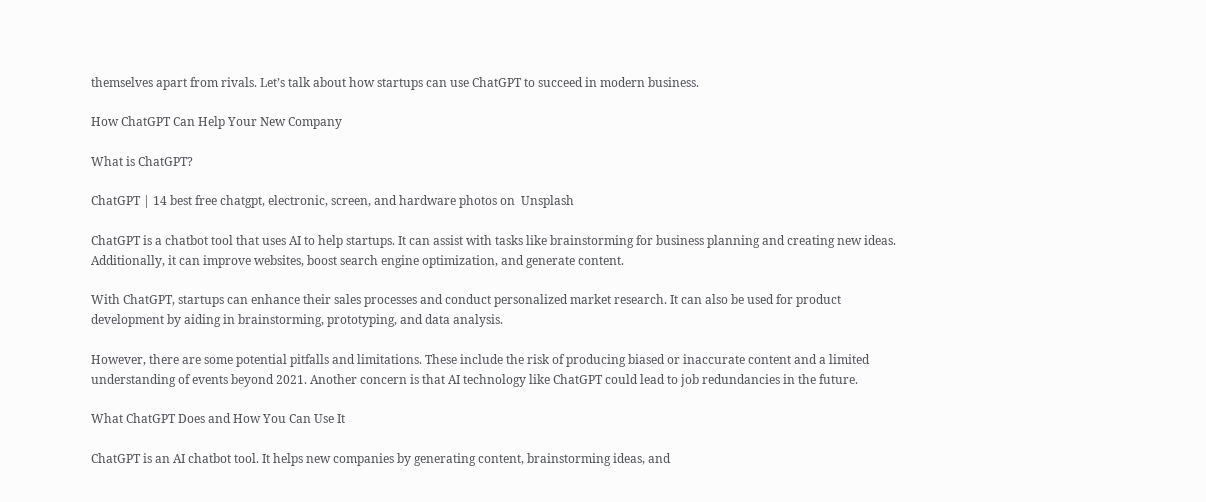themselves apart from rivals. Let’s talk about how startups can use ChatGPT to succeed in modern business.

How ChatGPT Can Help Your New Company

What is ChatGPT?

ChatGPT | 14 best free chatgpt, electronic, screen, and hardware photos on  Unsplash

ChatGPT is a chatbot tool that uses AI to help startups. It can assist with tasks like brainstorming for business planning and creating new ideas. Additionally, it can improve websites, boost search engine optimization, and generate content.

With ChatGPT, startups can enhance their sales processes and conduct personalized market research. It can also be used for product development by aiding in brainstorming, prototyping, and data analysis.

However, there are some potential pitfalls and limitations. These include the risk of producing biased or inaccurate content and a limited understanding of events beyond 2021. Another concern is that AI technology like ChatGPT could lead to job redundancies in the future.

What ChatGPT Does and How You Can Use It

ChatGPT is an AI chatbot tool. It helps new companies by generating content, brainstorming ideas, and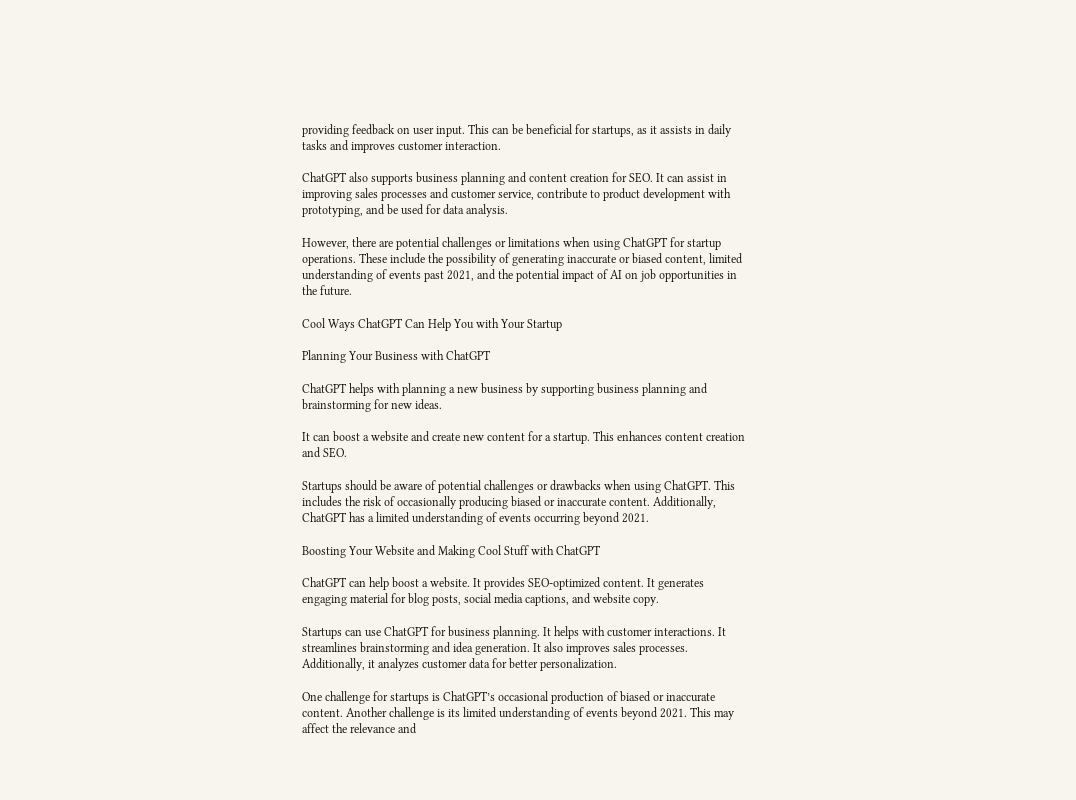providing feedback on user input. This can be beneficial for startups, as it assists in daily tasks and improves customer interaction.

ChatGPT also supports business planning and content creation for SEO. It can assist in improving sales processes and customer service, contribute to product development with prototyping, and be used for data analysis.

However, there are potential challenges or limitations when using ChatGPT for startup operations. These include the possibility of generating inaccurate or biased content, limited understanding of events past 2021, and the potential impact of AI on job opportunities in the future.

Cool Ways ChatGPT Can Help You with Your Startup

Planning Your Business with ChatGPT

ChatGPT helps with planning a new business by supporting business planning and brainstorming for new ideas.

It can boost a website and create new content for a startup. This enhances content creation and SEO.

Startups should be aware of potential challenges or drawbacks when using ChatGPT. This includes the risk of occasionally producing biased or inaccurate content. Additionally, ChatGPT has a limited understanding of events occurring beyond 2021.

Boosting Your Website and Making Cool Stuff with ChatGPT

ChatGPT can help boost a website. It provides SEO-optimized content. It generates engaging material for blog posts, social media captions, and website copy.

Startups can use ChatGPT for business planning. It helps with customer interactions. It streamlines brainstorming and idea generation. It also improves sales processes. Additionally, it analyzes customer data for better personalization.

One challenge for startups is ChatGPT’s occasional production of biased or inaccurate content. Another challenge is its limited understanding of events beyond 2021. This may affect the relevance and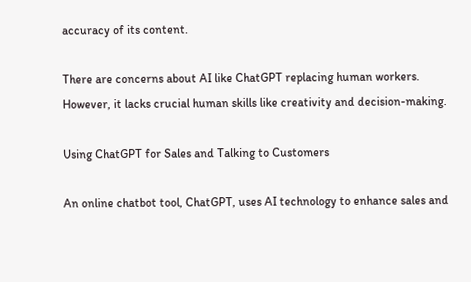accuracy of its content.

There are concerns about AI like ChatGPT replacing human workers. However, it lacks crucial human skills like creativity and decision-making.

Using ChatGPT for Sales and Talking to Customers

An online chatbot tool, ChatGPT, uses AI technology to enhance sales and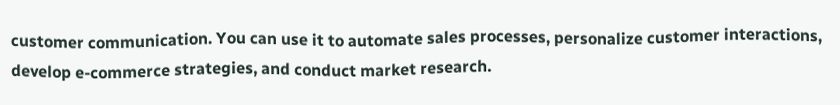customer communication. You can use it to automate sales processes, personalize customer interactions, develop e-commerce strategies, and conduct market research.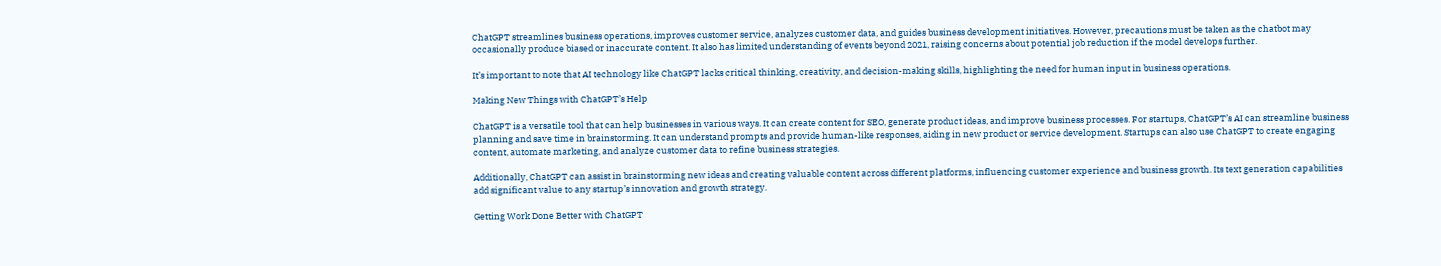ChatGPT streamlines business operations, improves customer service, analyzes customer data, and guides business development initiatives. However, precautions must be taken as the chatbot may occasionally produce biased or inaccurate content. It also has limited understanding of events beyond 2021, raising concerns about potential job reduction if the model develops further.

It’s important to note that AI technology like ChatGPT lacks critical thinking, creativity, and decision-making skills, highlighting the need for human input in business operations.

Making New Things with ChatGPT’s Help

ChatGPT is a versatile tool that can help businesses in various ways. It can create content for SEO, generate product ideas, and improve business processes. For startups, ChatGPT’s AI can streamline business planning and save time in brainstorming. It can understand prompts and provide human-like responses, aiding in new product or service development. Startups can also use ChatGPT to create engaging content, automate marketing, and analyze customer data to refine business strategies.

Additionally, ChatGPT can assist in brainstorming new ideas and creating valuable content across different platforms, influencing customer experience and business growth. Its text generation capabilities add significant value to any startup’s innovation and growth strategy.

Getting Work Done Better with ChatGPT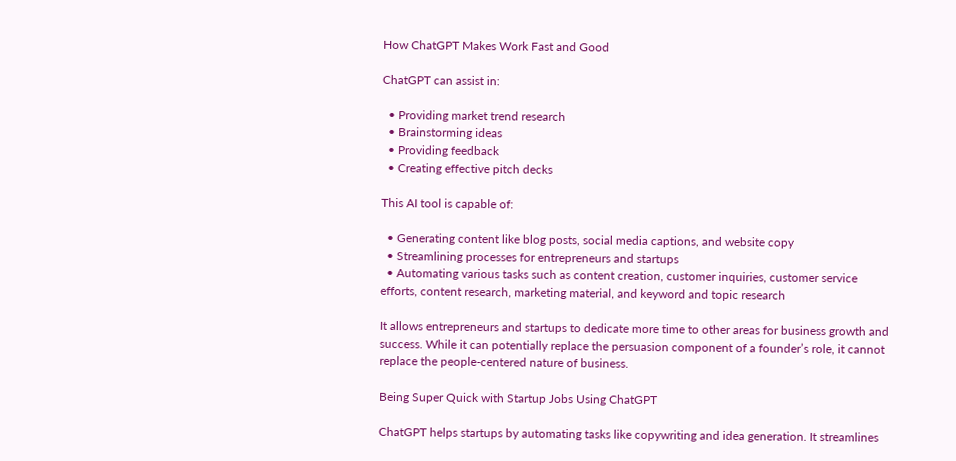How ChatGPT Makes Work Fast and Good

ChatGPT can assist in:

  • Providing market trend research
  • Brainstorming ideas
  • Providing feedback
  • Creating effective pitch decks

This AI tool is capable of:

  • Generating content like blog posts, social media captions, and website copy
  • Streamlining processes for entrepreneurs and startups
  • Automating various tasks such as content creation, customer inquiries, customer service efforts, content research, marketing material, and keyword and topic research

It allows entrepreneurs and startups to dedicate more time to other areas for business growth and success. While it can potentially replace the persuasion component of a founder’s role, it cannot replace the people-centered nature of business.

Being Super Quick with Startup Jobs Using ChatGPT

ChatGPT helps startups by automating tasks like copywriting and idea generation. It streamlines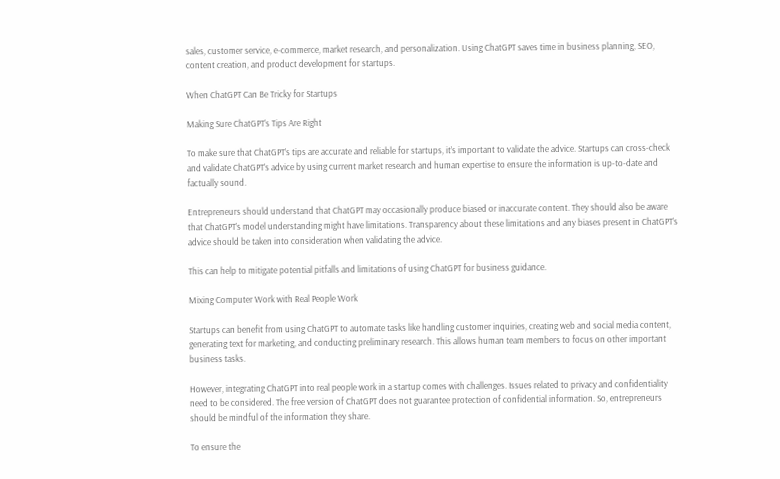sales, customer service, e-commerce, market research, and personalization. Using ChatGPT saves time in business planning, SEO, content creation, and product development for startups.

When ChatGPT Can Be Tricky for Startups

Making Sure ChatGPT’s Tips Are Right

To make sure that ChatGPT’s tips are accurate and reliable for startups, it’s important to validate the advice. Startups can cross-check and validate ChatGPT’s advice by using current market research and human expertise to ensure the information is up-to-date and factually sound.

Entrepreneurs should understand that ChatGPT may occasionally produce biased or inaccurate content. They should also be aware that ChatGPT’s model understanding might have limitations. Transparency about these limitations and any biases present in ChatGPT’s advice should be taken into consideration when validating the advice.

This can help to mitigate potential pitfalls and limitations of using ChatGPT for business guidance.

Mixing Computer Work with Real People Work

Startups can benefit from using ChatGPT to automate tasks like handling customer inquiries, creating web and social media content, generating text for marketing, and conducting preliminary research. This allows human team members to focus on other important business tasks.

However, integrating ChatGPT into real people work in a startup comes with challenges. Issues related to privacy and confidentiality need to be considered. The free version of ChatGPT does not guarantee protection of confidential information. So, entrepreneurs should be mindful of the information they share.

To ensure the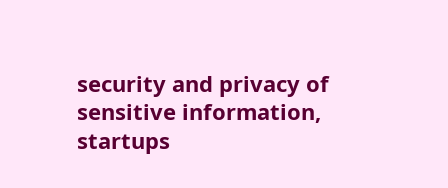security and privacy of sensitive information, startups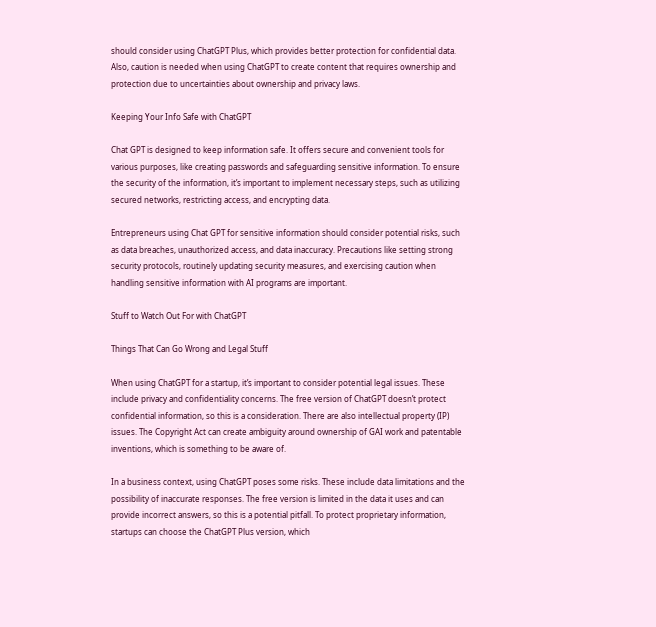should consider using ChatGPT Plus, which provides better protection for confidential data. Also, caution is needed when using ChatGPT to create content that requires ownership and protection due to uncertainties about ownership and privacy laws.

Keeping Your Info Safe with ChatGPT

Chat GPT is designed to keep information safe. It offers secure and convenient tools for various purposes, like creating passwords and safeguarding sensitive information. To ensure the security of the information, it’s important to implement necessary steps, such as utilizing secured networks, restricting access, and encrypting data.

Entrepreneurs using Chat GPT for sensitive information should consider potential risks, such as data breaches, unauthorized access, and data inaccuracy. Precautions like setting strong security protocols, routinely updating security measures, and exercising caution when handling sensitive information with AI programs are important.

Stuff to Watch Out For with ChatGPT

Things That Can Go Wrong and Legal Stuff

When using ChatGPT for a startup, it’s important to consider potential legal issues. These include privacy and confidentiality concerns. The free version of ChatGPT doesn’t protect confidential information, so this is a consideration. There are also intellectual property (IP) issues. The Copyright Act can create ambiguity around ownership of GAI work and patentable inventions, which is something to be aware of.

In a business context, using ChatGPT poses some risks. These include data limitations and the possibility of inaccurate responses. The free version is limited in the data it uses and can provide incorrect answers, so this is a potential pitfall. To protect proprietary information, startups can choose the ChatGPT Plus version, which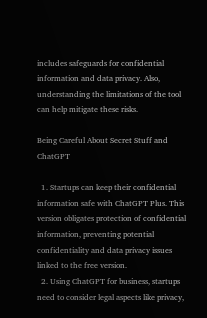includes safeguards for confidential information and data privacy. Also, understanding the limitations of the tool can help mitigate these risks.

Being Careful About Secret Stuff and ChatGPT

  1. Startups can keep their confidential information safe with ChatGPT Plus. This version obligates protection of confidential information, preventing potential confidentiality and data privacy issues linked to the free version.
  2. Using ChatGPT for business, startups need to consider legal aspects like privacy,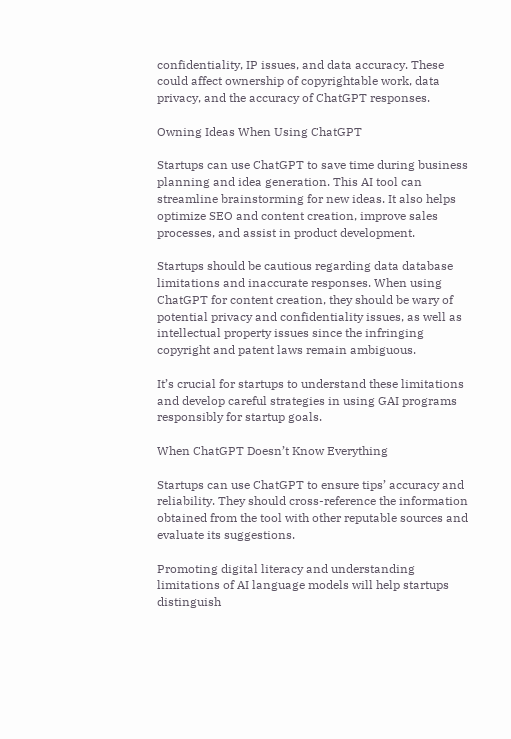confidentiality, IP issues, and data accuracy. These could affect ownership of copyrightable work, data privacy, and the accuracy of ChatGPT responses.

Owning Ideas When Using ChatGPT

Startups can use ChatGPT to save time during business planning and idea generation. This AI tool can streamline brainstorming for new ideas. It also helps optimize SEO and content creation, improve sales processes, and assist in product development.

Startups should be cautious regarding data database limitations and inaccurate responses. When using ChatGPT for content creation, they should be wary of potential privacy and confidentiality issues, as well as intellectual property issues since the infringing copyright and patent laws remain ambiguous.

It’s crucial for startups to understand these limitations and develop careful strategies in using GAI programs responsibly for startup goals.

When ChatGPT Doesn’t Know Everything

Startups can use ChatGPT to ensure tips’ accuracy and reliability. They should cross-reference the information obtained from the tool with other reputable sources and evaluate its suggestions.

Promoting digital literacy and understanding limitations of AI language models will help startups distinguish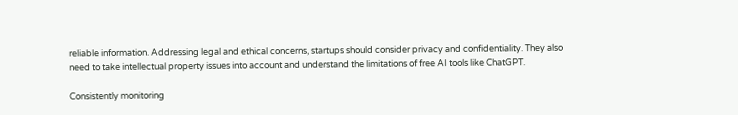reliable information. Addressing legal and ethical concerns, startups should consider privacy and confidentiality. They also need to take intellectual property issues into account and understand the limitations of free AI tools like ChatGPT.

Consistently monitoring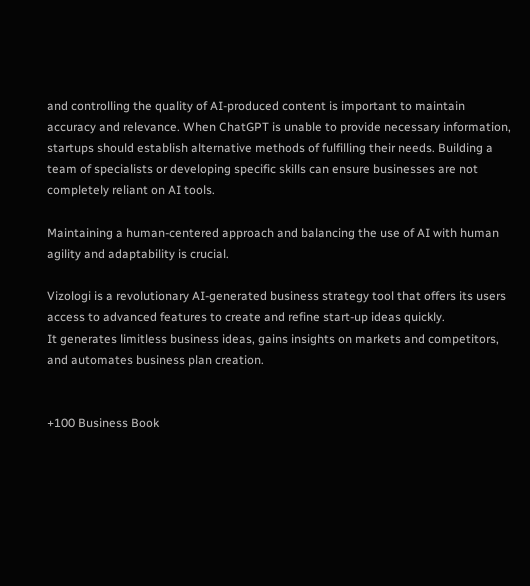and controlling the quality of AI-produced content is important to maintain accuracy and relevance. When ChatGPT is unable to provide necessary information, startups should establish alternative methods of fulfilling their needs. Building a team of specialists or developing specific skills can ensure businesses are not completely reliant on AI tools.

Maintaining a human-centered approach and balancing the use of AI with human agility and adaptability is crucial.

Vizologi is a revolutionary AI-generated business strategy tool that offers its users access to advanced features to create and refine start-up ideas quickly.
It generates limitless business ideas, gains insights on markets and competitors, and automates business plan creation.


+100 Business Book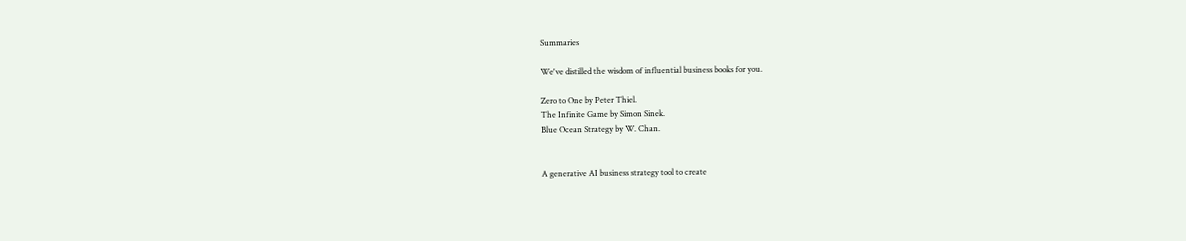Summaries

We've distilled the wisdom of influential business books for you.

Zero to One by Peter Thiel.
The Infinite Game by Simon Sinek.
Blue Ocean Strategy by W. Chan.


A generative AI business strategy tool to create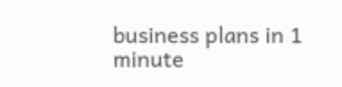business plans in 1 minute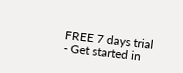FREE 7 days trial ‐ Get started in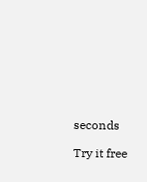seconds

Try it free